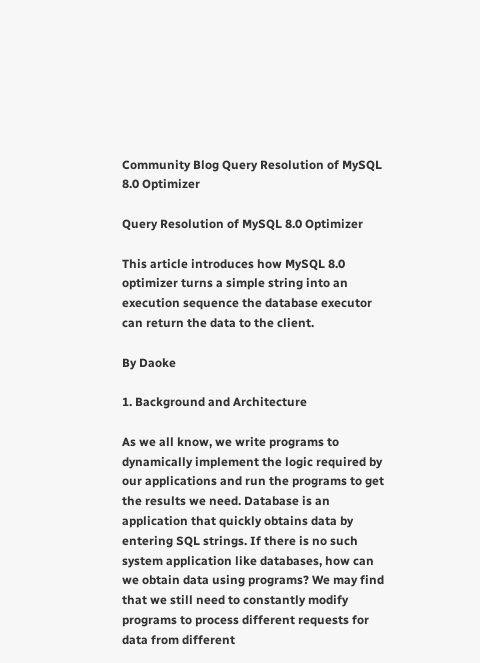Community Blog Query Resolution of MySQL 8.0 Optimizer

Query Resolution of MySQL 8.0 Optimizer

This article introduces how MySQL 8.0 optimizer turns a simple string into an execution sequence the database executor can return the data to the client.

By Daoke

1. Background and Architecture

As we all know, we write programs to dynamically implement the logic required by our applications and run the programs to get the results we need. Database is an application that quickly obtains data by entering SQL strings. If there is no such system application like databases, how can we obtain data using programs? We may find that we still need to constantly modify programs to process different requests for data from different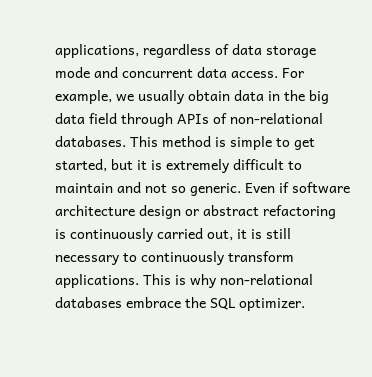applications, regardless of data storage mode and concurrent data access. For example, we usually obtain data in the big data field through APIs of non-relational databases. This method is simple to get started, but it is extremely difficult to maintain and not so generic. Even if software architecture design or abstract refactoring is continuously carried out, it is still necessary to continuously transform applications. This is why non-relational databases embrace the SQL optimizer.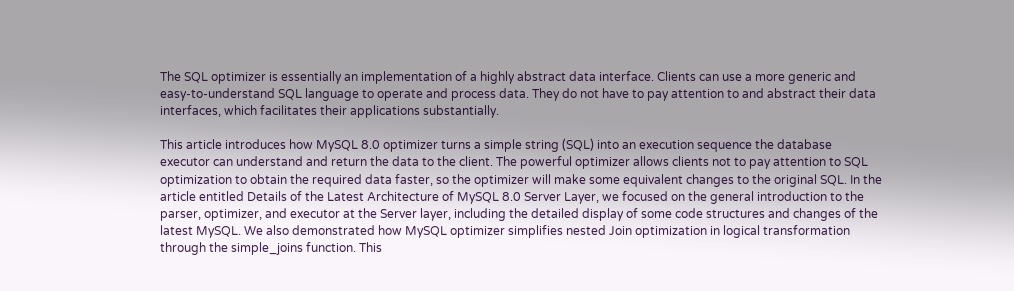The SQL optimizer is essentially an implementation of a highly abstract data interface. Clients can use a more generic and easy-to-understand SQL language to operate and process data. They do not have to pay attention to and abstract their data interfaces, which facilitates their applications substantially.

This article introduces how MySQL 8.0 optimizer turns a simple string (SQL) into an execution sequence the database executor can understand and return the data to the client. The powerful optimizer allows clients not to pay attention to SQL optimization to obtain the required data faster, so the optimizer will make some equivalent changes to the original SQL. In the article entitled Details of the Latest Architecture of MySQL 8.0 Server Layer, we focused on the general introduction to the parser, optimizer, and executor at the Server layer, including the detailed display of some code structures and changes of the latest MySQL. We also demonstrated how MySQL optimizer simplifies nested Join optimization in logical transformation through the simple_joins function. This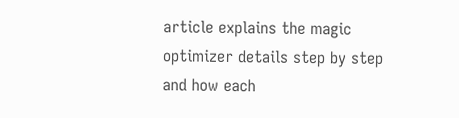article explains the magic optimizer details step by step and how each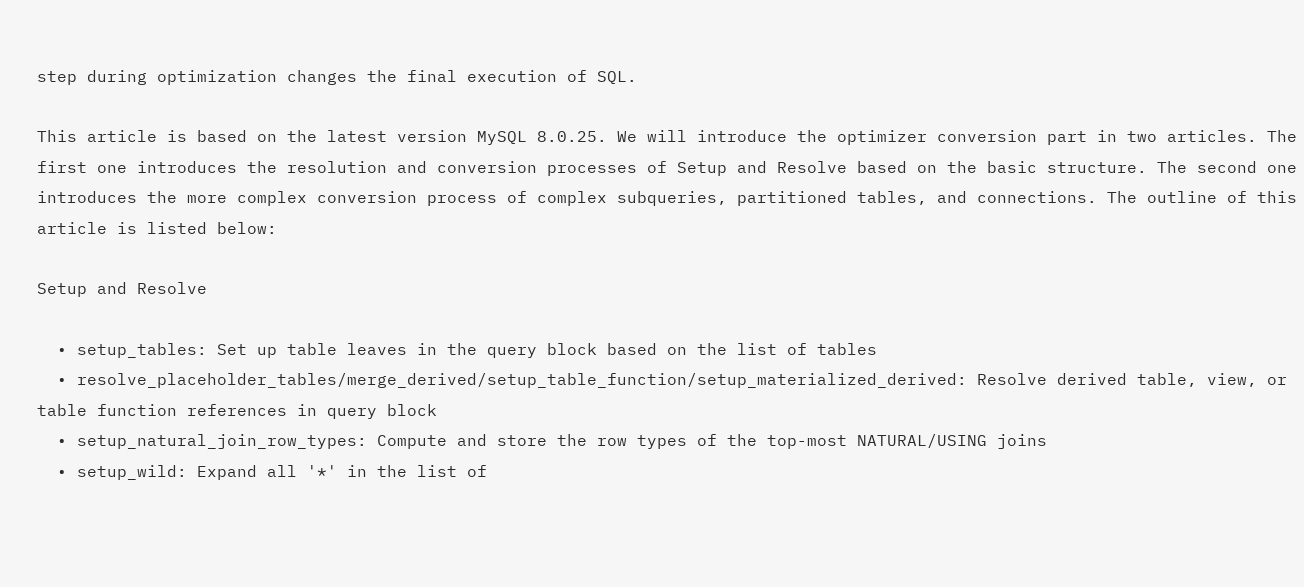step during optimization changes the final execution of SQL.

This article is based on the latest version MySQL 8.0.25. We will introduce the optimizer conversion part in two articles. The first one introduces the resolution and conversion processes of Setup and Resolve based on the basic structure. The second one introduces the more complex conversion process of complex subqueries, partitioned tables, and connections. The outline of this article is listed below:

Setup and Resolve

  • setup_tables: Set up table leaves in the query block based on the list of tables
  • resolve_placeholder_tables/merge_derived/setup_table_function/setup_materialized_derived: Resolve derived table, view, or table function references in query block
  • setup_natural_join_row_types: Compute and store the row types of the top-most NATURAL/USING joins
  • setup_wild: Expand all '*' in the list of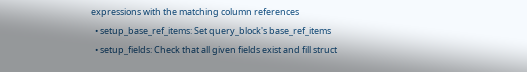expressions with the matching column references
  • setup_base_ref_items: Set query_block's base_ref_items
  • setup_fields: Check that all given fields exist and fill struct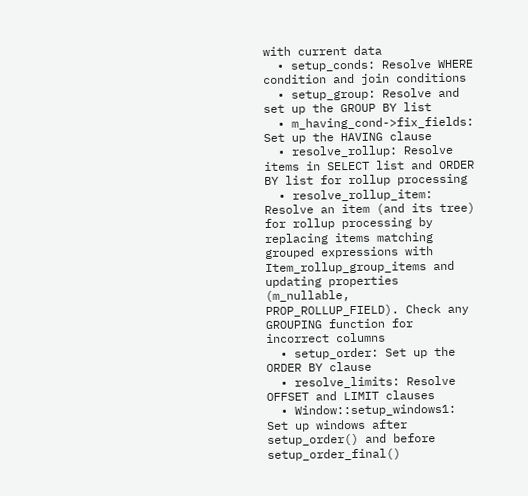with current data
  • setup_conds: Resolve WHERE condition and join conditions
  • setup_group: Resolve and set up the GROUP BY list
  • m_having_cond->fix_fields: Set up the HAVING clause
  • resolve_rollup: Resolve items in SELECT list and ORDER BY list for rollup processing
  • resolve_rollup_item: Resolve an item (and its tree) for rollup processing by replacing items matching grouped expressions with Item_rollup_group_items and updating properties (m_nullable, PROP_ROLLUP_FIELD). Check any GROUPING function for incorrect columns
  • setup_order: Set up the ORDER BY clause
  • resolve_limits: Resolve OFFSET and LIMIT clauses
  • Window::setup_windows1: Set up windows after setup_order() and before setup_order_final()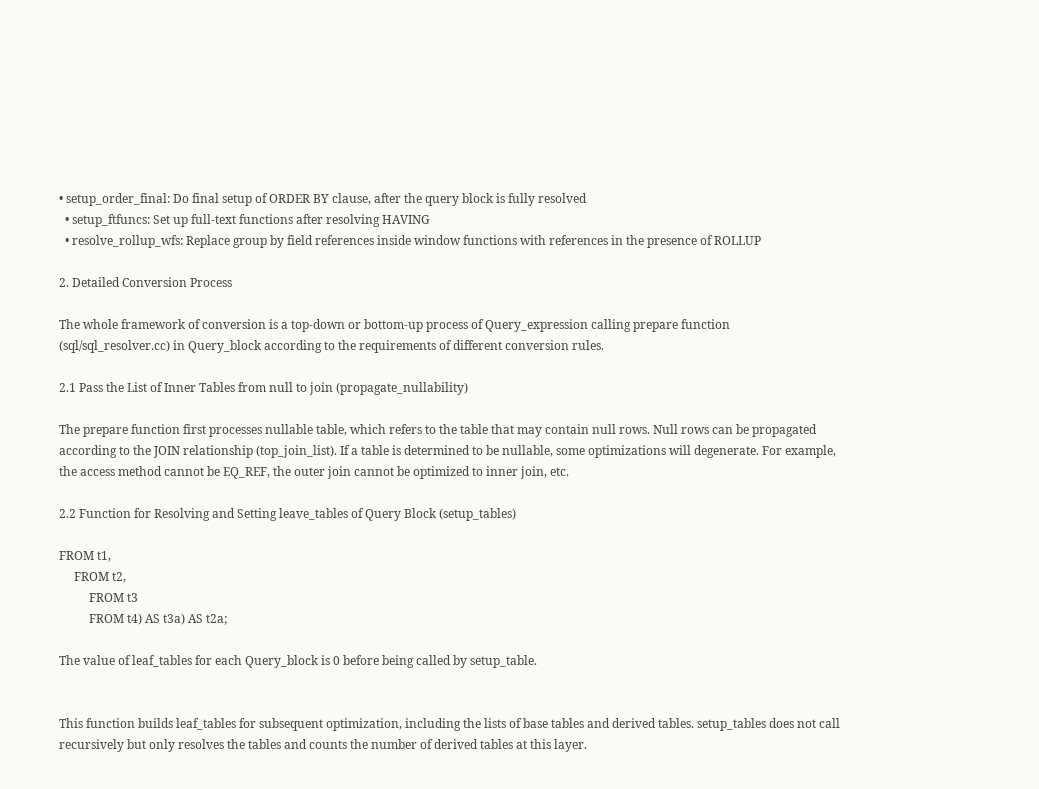• setup_order_final: Do final setup of ORDER BY clause, after the query block is fully resolved
  • setup_ftfuncs: Set up full-text functions after resolving HAVING
  • resolve_rollup_wfs: Replace group by field references inside window functions with references in the presence of ROLLUP

2. Detailed Conversion Process

The whole framework of conversion is a top-down or bottom-up process of Query_expression calling prepare function (sql/sql_resolver.cc) in Query_block according to the requirements of different conversion rules.

2.1 Pass the List of Inner Tables from null to join (propagate_nullability)

The prepare function first processes nullable table, which refers to the table that may contain null rows. Null rows can be propagated according to the JOIN relationship (top_join_list). If a table is determined to be nullable, some optimizations will degenerate. For example, the access method cannot be EQ_REF, the outer join cannot be optimized to inner join, etc.

2.2 Function for Resolving and Setting leave_tables of Query Block (setup_tables)

FROM t1,
     FROM t2,
          FROM t3
          FROM t4) AS t3a) AS t2a;

The value of leaf_tables for each Query_block is 0 before being called by setup_table.


This function builds leaf_tables for subsequent optimization, including the lists of base tables and derived tables. setup_tables does not call recursively but only resolves the tables and counts the number of derived tables at this layer.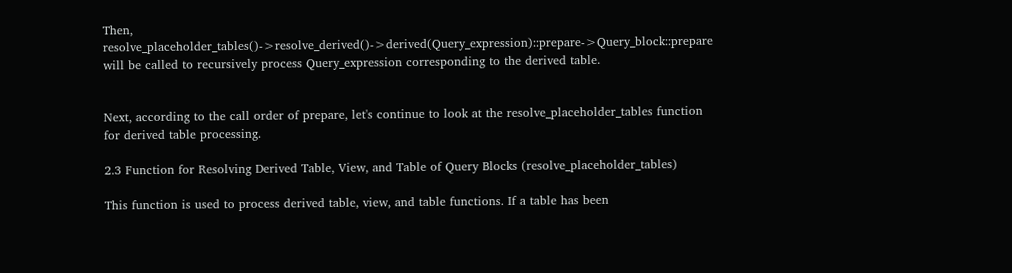Then, resolve_placeholder_tables()->resolve_derived()->derived(Query_expression)::prepare->Query_block::prepare will be called to recursively process Query_expression corresponding to the derived table.


Next, according to the call order of prepare, let's continue to look at the resolve_placeholder_tables function for derived table processing.

2.3 Function for Resolving Derived Table, View, and Table of Query Blocks (resolve_placeholder_tables)

This function is used to process derived table, view, and table functions. If a table has been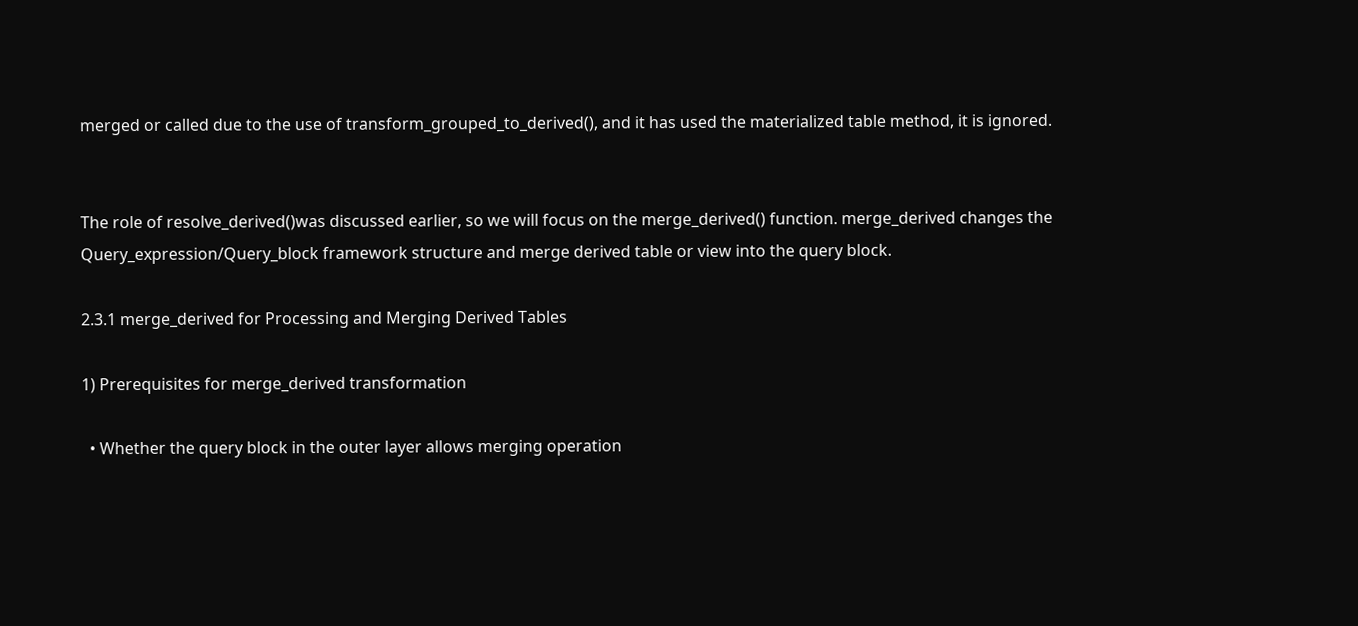merged or called due to the use of transform_grouped_to_derived(), and it has used the materialized table method, it is ignored.


The role of resolve_derived()was discussed earlier, so we will focus on the merge_derived() function. merge_derived changes the Query_expression/Query_block framework structure and merge derived table or view into the query block.

2.3.1 merge_derived for Processing and Merging Derived Tables

1) Prerequisites for merge_derived transformation

  • Whether the query block in the outer layer allows merging operation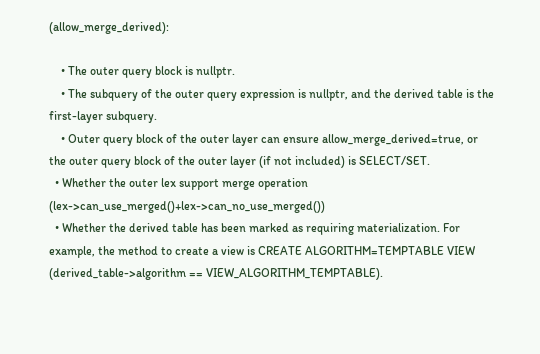(allow_merge_derived):

    • The outer query block is nullptr.
    • The subquery of the outer query expression is nullptr, and the derived table is the first-layer subquery.
    • Outer query block of the outer layer can ensure allow_merge_derived=true, or the outer query block of the outer layer (if not included) is SELECT/SET.
  • Whether the outer lex support merge operation (lex->can_use_merged()+lex->can_no_use_merged())
  • Whether the derived table has been marked as requiring materialization. For example, the method to create a view is CREATE ALGORITHM=TEMPTABLE VIEW (derived_table->algorithm == VIEW_ALGORITHM_TEMPTABLE).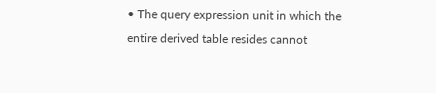• The query expression unit in which the entire derived table resides cannot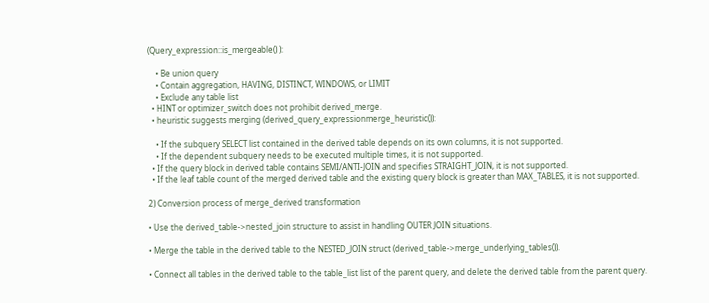(Query_expression::is_mergeable() ):

    • Be union query
    • Contain aggregation, HAVING, DISTINCT, WINDOWS, or LIMIT
    • Exclude any table list
  • HINT or optimizer_switch does not prohibit derived_merge.
  • heuristic suggests merging (derived_query_expressionmerge_heuristic()):

    • If the subquery SELECT list contained in the derived table depends on its own columns, it is not supported.
    • If the dependent subquery needs to be executed multiple times, it is not supported.
  • If the query block in derived table contains SEMI/ANTI-JOIN and specifies STRAIGHT_JOIN, it is not supported.
  • If the leaf table count of the merged derived table and the existing query block is greater than MAX_TABLES, it is not supported.

2) Conversion process of merge_derived transformation

• Use the derived_table->nested_join structure to assist in handling OUTER JOIN situations.

• Merge the table in the derived table to the NESTED_JOIN struct (derived_table->merge_underlying_tables()).

• Connect all tables in the derived table to the table_list list of the parent query, and delete the derived table from the parent query.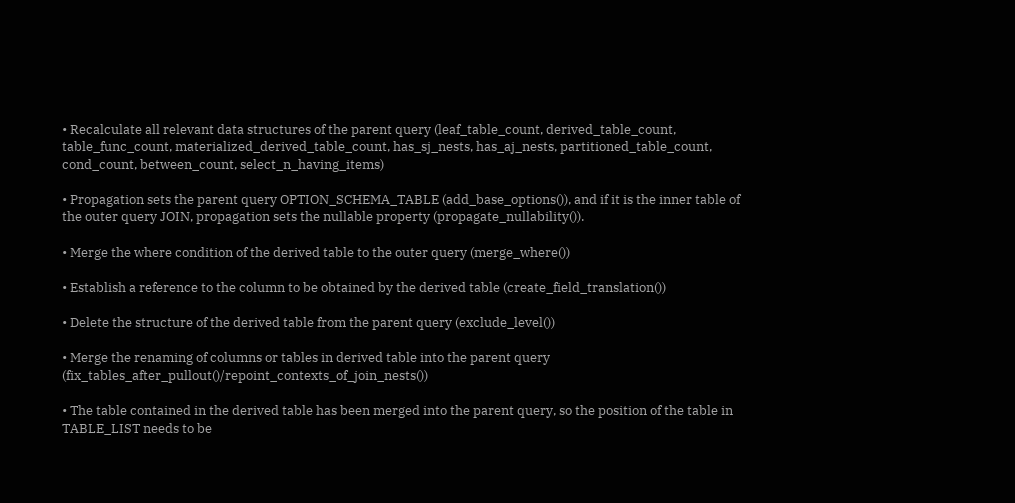• Recalculate all relevant data structures of the parent query (leaf_table_count, derived_table_count, table_func_count, materialized_derived_table_count, has_sj_nests, has_aj_nests, partitioned_table_count, cond_count, between_count, select_n_having_items)

• Propagation sets the parent query OPTION_SCHEMA_TABLE (add_base_options()), and if it is the inner table of the outer query JOIN, propagation sets the nullable property (propagate_nullability()).

• Merge the where condition of the derived table to the outer query (merge_where())

• Establish a reference to the column to be obtained by the derived table (create_field_translation())

• Delete the structure of the derived table from the parent query (exclude_level())

• Merge the renaming of columns or tables in derived table into the parent query (fix_tables_after_pullout()/repoint_contexts_of_join_nests())

• The table contained in the derived table has been merged into the parent query, so the position of the table in TABLE_LIST needs to be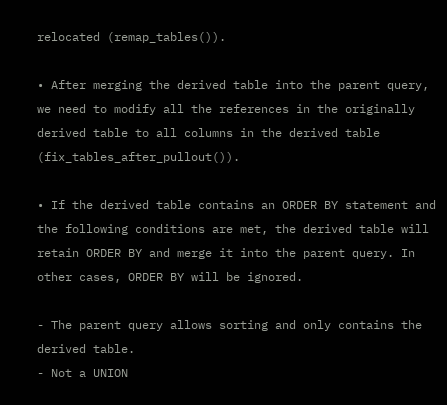relocated (remap_tables()).

• After merging the derived table into the parent query, we need to modify all the references in the originally derived table to all columns in the derived table (fix_tables_after_pullout()).

• If the derived table contains an ORDER BY statement and the following conditions are met, the derived table will retain ORDER BY and merge it into the parent query. In other cases, ORDER BY will be ignored.

- The parent query allows sorting and only contains the derived table.
- Not a UNION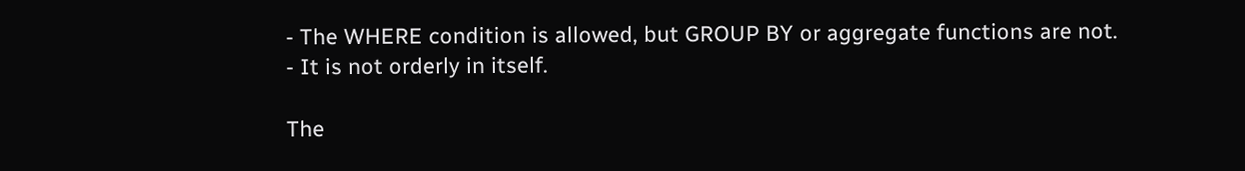- The WHERE condition is allowed, but GROUP BY or aggregate functions are not.
- It is not orderly in itself.

The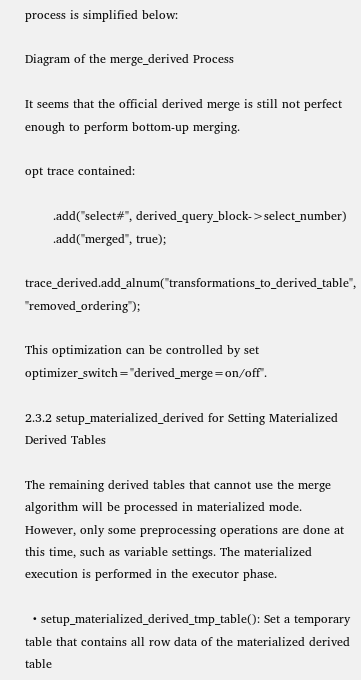process is simplified below:

Diagram of the merge_derived Process

It seems that the official derived merge is still not perfect enough to perform bottom-up merging.

opt trace contained:

       .add("select#", derived_query_block->select_number)
       .add("merged", true);

trace_derived.add_alnum("transformations_to_derived_table", "removed_ordering");

This optimization can be controlled by set optimizer_switch="derived_merge=on/off".

2.3.2 setup_materialized_derived for Setting Materialized Derived Tables

The remaining derived tables that cannot use the merge algorithm will be processed in materialized mode. However, only some preprocessing operations are done at this time, such as variable settings. The materialized execution is performed in the executor phase.

  • setup_materialized_derived_tmp_table(): Set a temporary table that contains all row data of the materialized derived table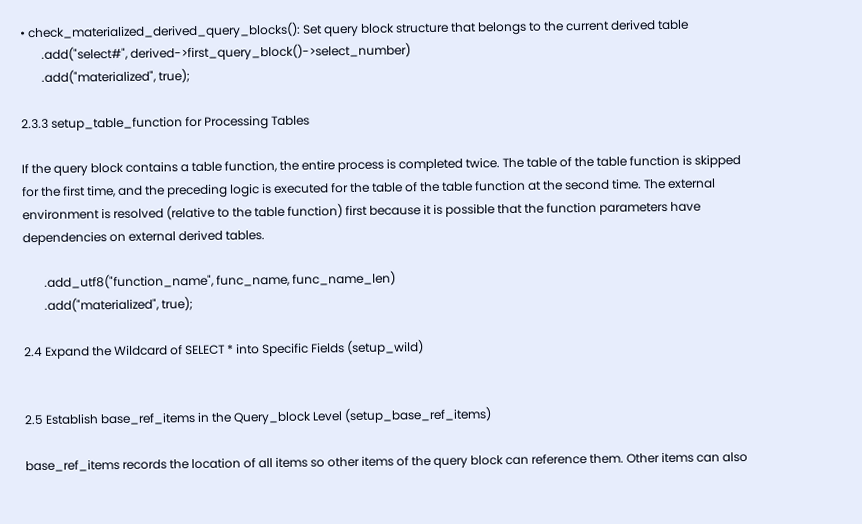• check_materialized_derived_query_blocks(): Set query block structure that belongs to the current derived table
       .add("select#", derived->first_query_block()->select_number)
       .add("materialized", true);

2.3.3 setup_table_function for Processing Tables

If the query block contains a table function, the entire process is completed twice. The table of the table function is skipped for the first time, and the preceding logic is executed for the table of the table function at the second time. The external environment is resolved (relative to the table function) first because it is possible that the function parameters have dependencies on external derived tables.

       .add_utf8("function_name", func_name, func_name_len)
       .add("materialized", true);

2.4 Expand the Wildcard of SELECT * into Specific Fields (setup_wild)


2.5 Establish base_ref_items in the Query_block Level (setup_base_ref_items)

base_ref_items records the location of all items so other items of the query block can reference them. Other items can also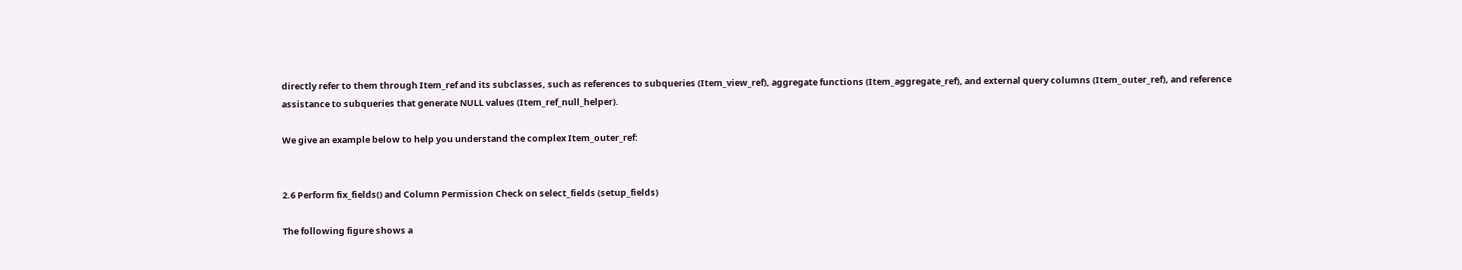directly refer to them through Item_ref and its subclasses, such as references to subqueries (Item_view_ref), aggregate functions (Item_aggregate_ref), and external query columns (Item_outer_ref), and reference assistance to subqueries that generate NULL values (Item_ref_null_helper).

We give an example below to help you understand the complex Item_outer_ref:


2.6 Perform fix_fields() and Column Permission Check on select_fields (setup_fields)

The following figure shows a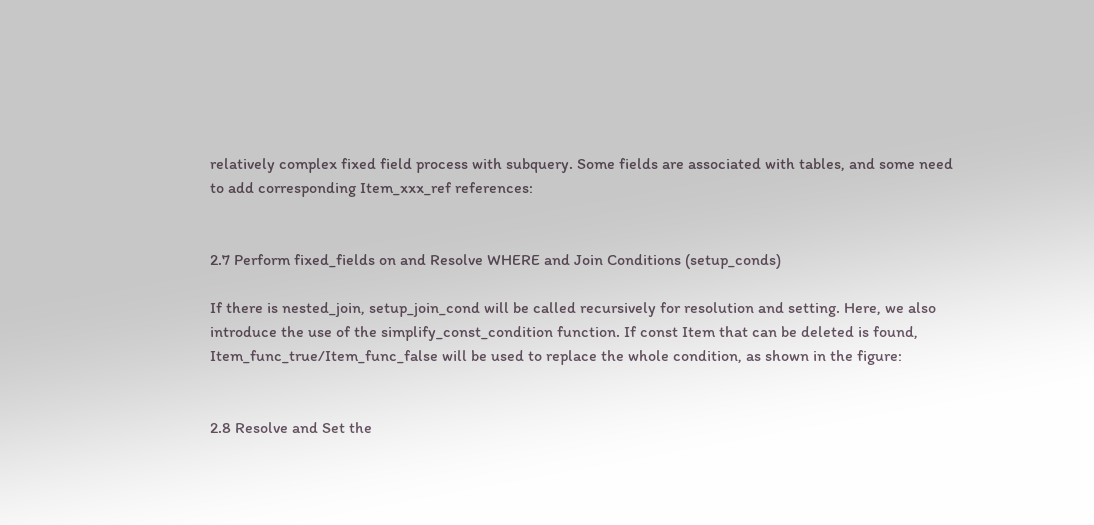relatively complex fixed field process with subquery. Some fields are associated with tables, and some need to add corresponding Item_xxx_ref references:


2.7 Perform fixed_fields on and Resolve WHERE and Join Conditions (setup_conds)

If there is nested_join, setup_join_cond will be called recursively for resolution and setting. Here, we also introduce the use of the simplify_const_condition function. If const Item that can be deleted is found, Item_func_true/Item_func_false will be used to replace the whole condition, as shown in the figure:


2.8 Resolve and Set the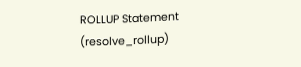ROLLUP Statement (resolve_rollup)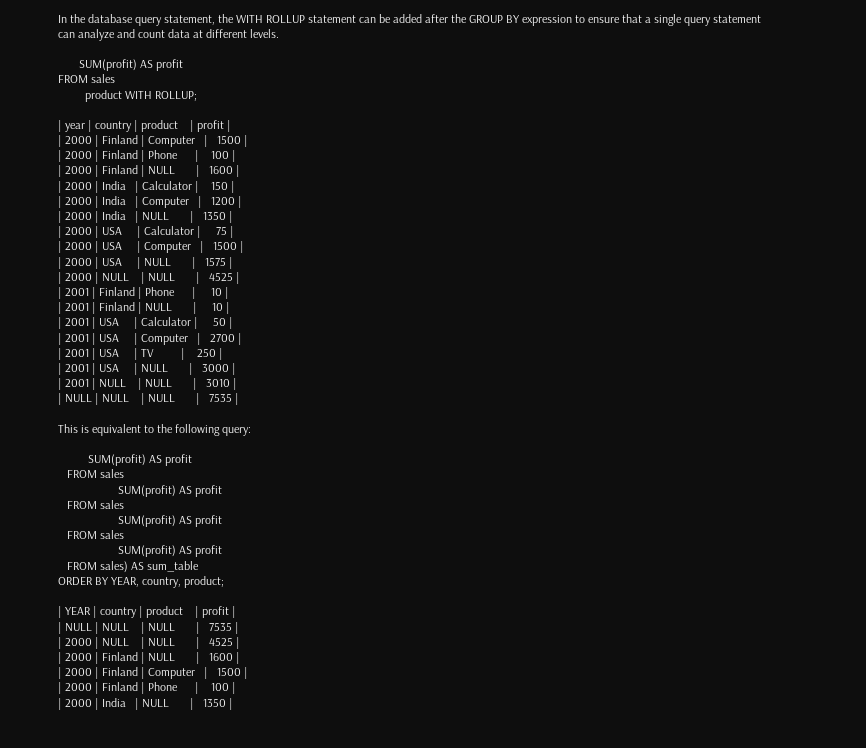In the database query statement, the WITH ROLLUP statement can be added after the GROUP BY expression to ensure that a single query statement can analyze and count data at different levels.

       SUM(profit) AS profit
FROM sales
         product WITH ROLLUP;

| year | country | product    | profit |
| 2000 | Finland | Computer   |   1500 |
| 2000 | Finland | Phone      |    100 |
| 2000 | Finland | NULL       |   1600 |
| 2000 | India   | Calculator |    150 |
| 2000 | India   | Computer   |   1200 |
| 2000 | India   | NULL       |   1350 |
| 2000 | USA     | Calculator |     75 |
| 2000 | USA     | Computer   |   1500 |
| 2000 | USA     | NULL       |   1575 |
| 2000 | NULL    | NULL       |   4525 |
| 2001 | Finland | Phone      |     10 |
| 2001 | Finland | NULL       |     10 |
| 2001 | USA     | Calculator |     50 |
| 2001 | USA     | Computer   |   2700 |
| 2001 | USA     | TV         |    250 |
| 2001 | USA     | NULL       |   3000 |
| 2001 | NULL    | NULL       |   3010 |
| NULL | NULL    | NULL       |   7535 |

This is equivalent to the following query:

          SUM(profit) AS profit
   FROM sales
                    SUM(profit) AS profit
   FROM sales
                    SUM(profit) AS profit
   FROM sales
                    SUM(profit) AS profit
   FROM sales) AS sum_table
ORDER BY YEAR, country, product;

| YEAR | country | product    | profit |
| NULL | NULL    | NULL       |   7535 |
| 2000 | NULL    | NULL       |   4525 |
| 2000 | Finland | NULL       |   1600 |
| 2000 | Finland | Computer   |   1500 |
| 2000 | Finland | Phone      |    100 |
| 2000 | India   | NULL       |   1350 |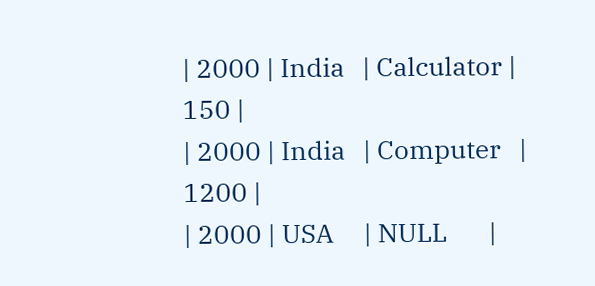| 2000 | India   | Calculator |    150 |
| 2000 | India   | Computer   |   1200 |
| 2000 | USA     | NULL       |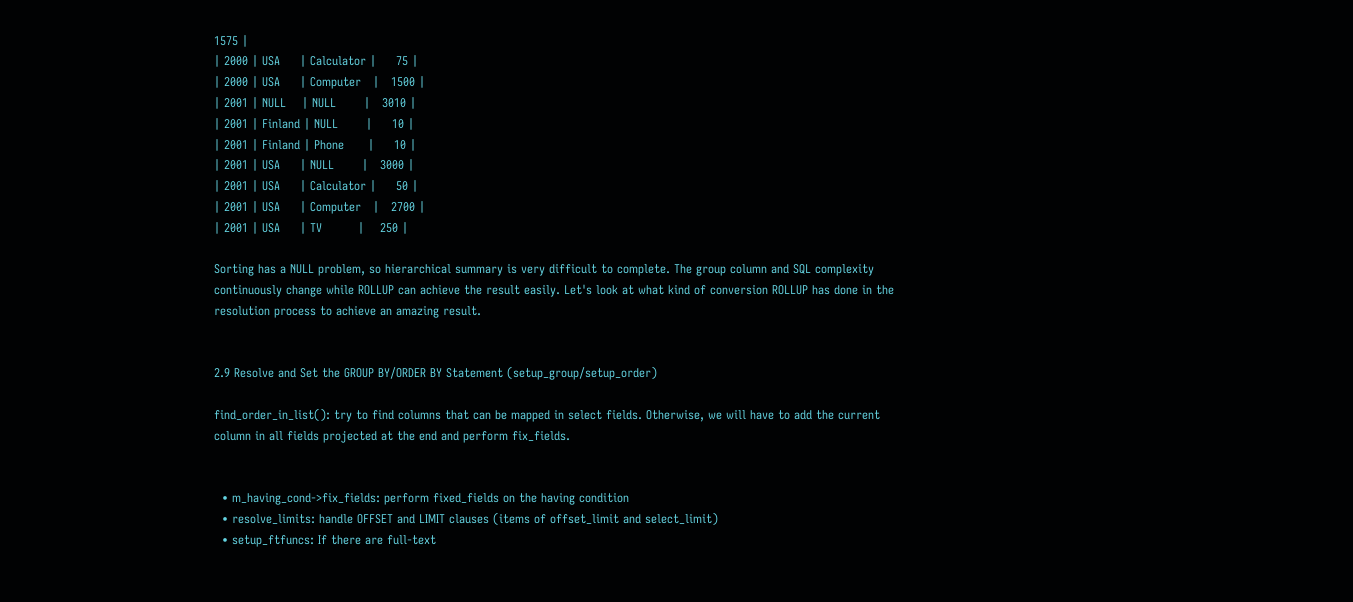1575 |
| 2000 | USA     | Calculator |     75 |
| 2000 | USA     | Computer   |   1500 |
| 2001 | NULL    | NULL       |   3010 |
| 2001 | Finland | NULL       |     10 |
| 2001 | Finland | Phone      |     10 |
| 2001 | USA     | NULL       |   3000 |
| 2001 | USA     | Calculator |     50 |
| 2001 | USA     | Computer   |   2700 |
| 2001 | USA     | TV         |    250 |

Sorting has a NULL problem, so hierarchical summary is very difficult to complete. The group column and SQL complexity continuously change while ROLLUP can achieve the result easily. Let's look at what kind of conversion ROLLUP has done in the resolution process to achieve an amazing result.


2.9 Resolve and Set the GROUP BY/ORDER BY Statement (setup_group/setup_order)

find_order_in_list(): try to find columns that can be mapped in select fields. Otherwise, we will have to add the current column in all fields projected at the end and perform fix_fields.


  • m_having_cond->fix_fields: perform fixed_fields on the having condition
  • resolve_limits: handle OFFSET and LIMIT clauses (items of offset_limit and select_limit)
  • setup_ftfuncs: If there are full-text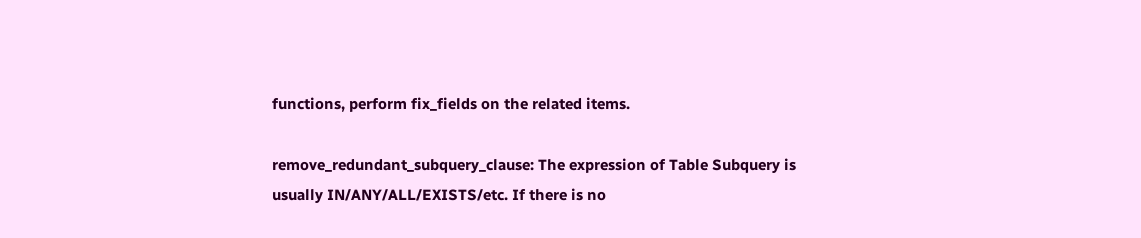functions, perform fix_fields on the related items.

remove_redundant_subquery_clause: The expression of Table Subquery is usually IN/ANY/ALL/EXISTS/etc. If there is no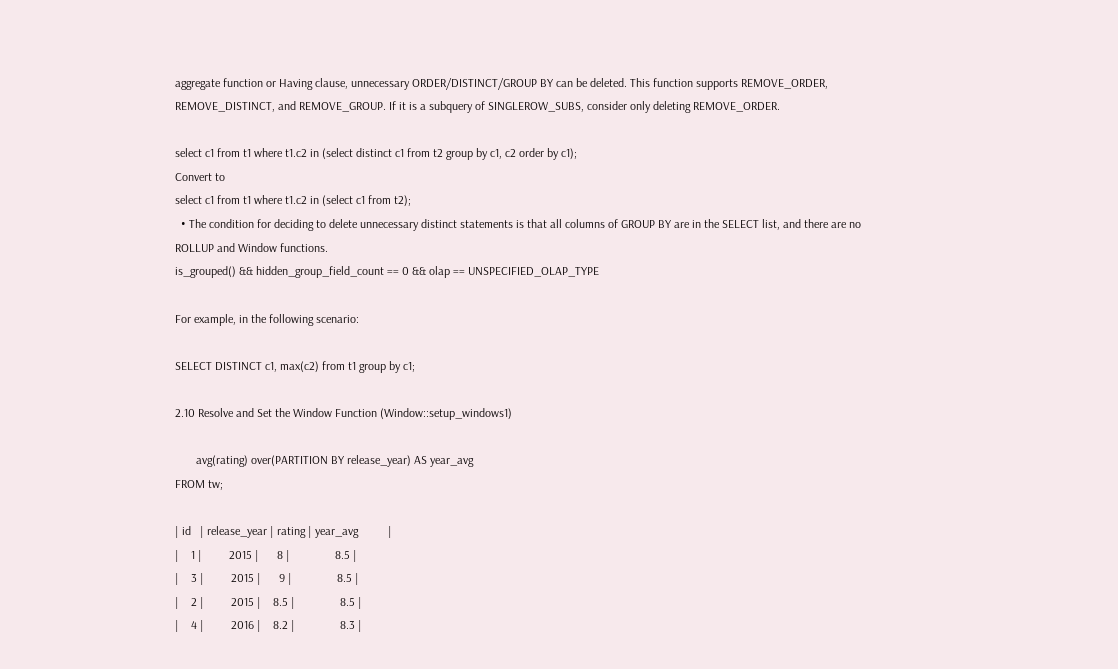aggregate function or Having clause, unnecessary ORDER/DISTINCT/GROUP BY can be deleted. This function supports REMOVE_ORDER, REMOVE_DISTINCT, and REMOVE_GROUP. If it is a subquery of SINGLEROW_SUBS, consider only deleting REMOVE_ORDER.

select c1 from t1 where t1.c2 in (select distinct c1 from t2 group by c1, c2 order by c1);
Convert to
select c1 from t1 where t1.c2 in (select c1 from t2);
  • The condition for deciding to delete unnecessary distinct statements is that all columns of GROUP BY are in the SELECT list, and there are no ROLLUP and Window functions.
is_grouped() && hidden_group_field_count == 0 && olap == UNSPECIFIED_OLAP_TYPE

For example, in the following scenario:

SELECT DISTINCT c1, max(c2) from t1 group by c1;

2.10 Resolve and Set the Window Function (Window::setup_windows1)

       avg(rating) over(PARTITION BY release_year) AS year_avg
FROM tw;

| id   | release_year | rating | year_avg          |
|    1 |         2015 |      8 |               8.5 |
|    3 |         2015 |      9 |               8.5 |
|    2 |         2015 |    8.5 |               8.5 |
|    4 |         2016 |    8.2 |               8.3 |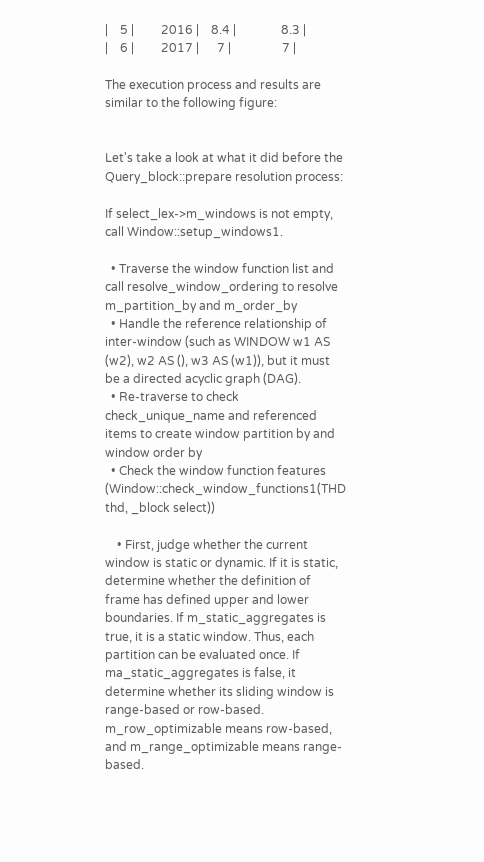|    5 |         2016 |    8.4 |               8.3 |
|    6 |         2017 |      7 |                 7 |

The execution process and results are similar to the following figure:


Let's take a look at what it did before the Query_block::prepare resolution process:

If select_lex->m_windows is not empty, call Window::setup_windows1.

  • Traverse the window function list and call resolve_window_ordering to resolve m_partition_by and m_order_by
  • Handle the reference relationship of inter-window (such as WINDOW w1 AS (w2), w2 AS (), w3 AS (w1)), but it must be a directed acyclic graph (DAG).
  • Re-traverse to check check_unique_name and referenced items to create window partition by and window order by
  • Check the window function features (Window::check_window_functions1(THD thd, _block select))

    • First, judge whether the current window is static or dynamic. If it is static, determine whether the definition of frame has defined upper and lower boundaries. If m_static_aggregates is true, it is a static window. Thus, each partition can be evaluated once. If ma_static_aggregates is false, it determine whether its sliding window is range-based or row-based. m_row_optimizable means row-based, and m_range_optimizable means range-based.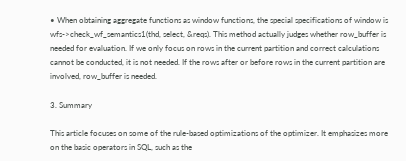• When obtaining aggregate functions as window functions, the special specifications of window is wfs->check_wf_semantics1(thd, select, &reqs). This method actually judges whether row_buffer is needed for evaluation. If we only focus on rows in the current partition and correct calculations cannot be conducted, it is not needed. If the rows after or before rows in the current partition are involved, row_buffer is needed.

3. Summary

This article focuses on some of the rule-based optimizations of the optimizer. It emphasizes more on the basic operators in SQL, such as the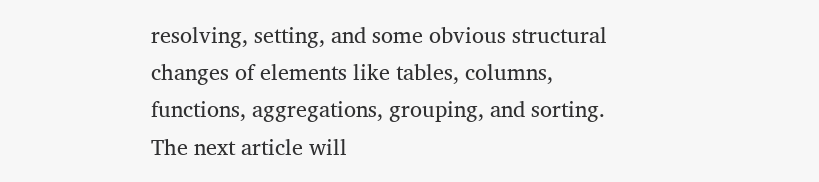resolving, setting, and some obvious structural changes of elements like tables, columns, functions, aggregations, grouping, and sorting. The next article will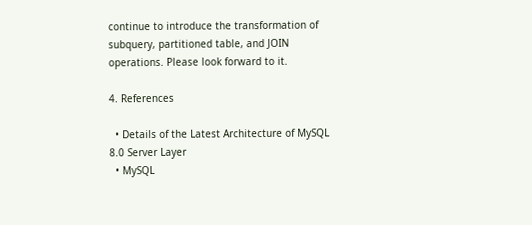continue to introduce the transformation of subquery, partitioned table, and JOIN operations. Please look forward to it.

4. References

  • Details of the Latest Architecture of MySQL 8.0 Server Layer
  • MySQL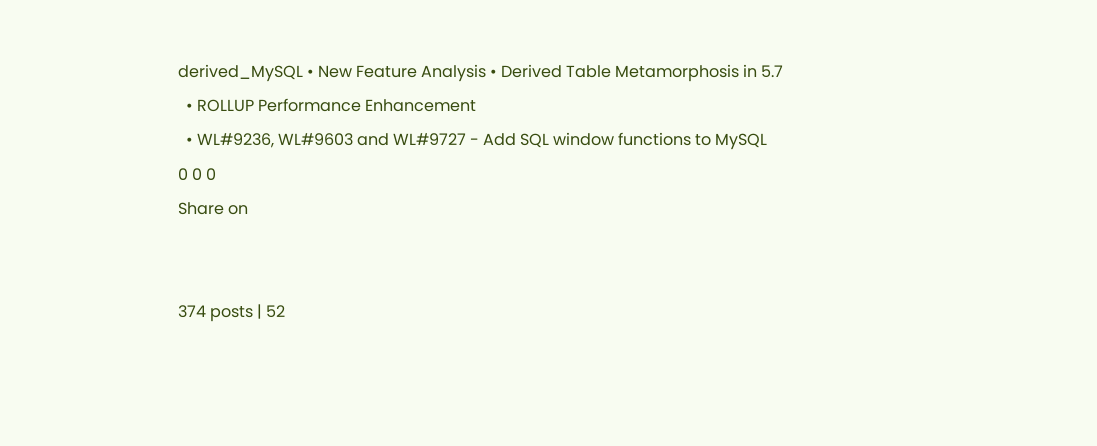derived_MySQL • New Feature Analysis • Derived Table Metamorphosis in 5.7
  • ROLLUP Performance Enhancement
  • WL#9236, WL#9603 and WL#9727 - Add SQL window functions to MySQL
0 0 0
Share on


374 posts | 52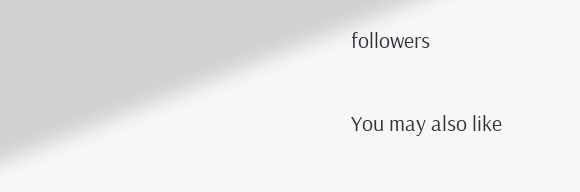followers

You may also like